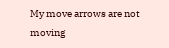My move arrows are not moving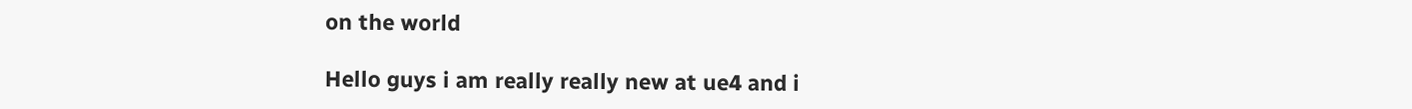on the world

Hello guys i am really really new at ue4 and i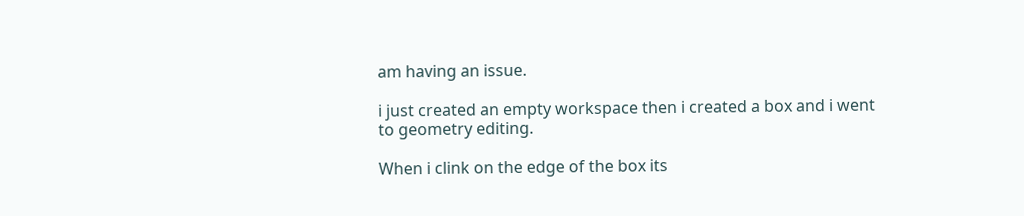am having an issue.

i just created an empty workspace then i created a box and i went to geometry editing.

When i clink on the edge of the box its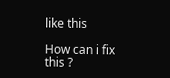like this

How can i fix this ?